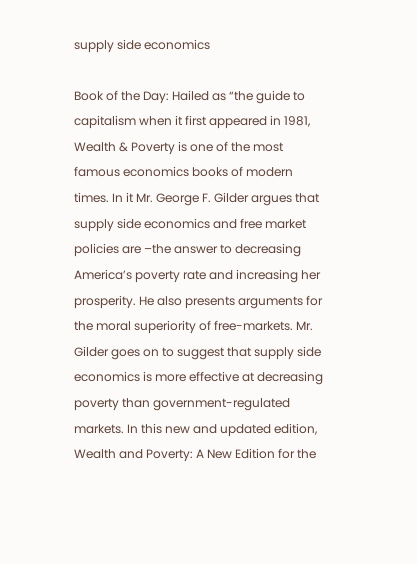supply side economics

Book of the Day: Hailed as “the guide to capitalism when it first appeared in 1981, Wealth & Poverty is one of the most famous economics books of modern times. In it Mr. George F. Gilder argues that supply side economics and free market policies are –the answer to decreasing America’s poverty rate and increasing her prosperity. He also presents arguments for the moral superiority of free-markets. Mr. Gilder goes on to suggest that supply side economics is more effective at decreasing poverty than government-regulated markets. In this new and updated edition, Wealth and Poverty: A New Edition for the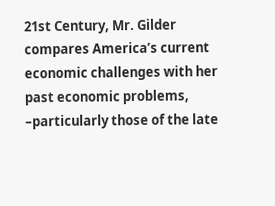21st Century, Mr. Gilder compares America’s current economic challenges with her past economic problems, –particularly those of the late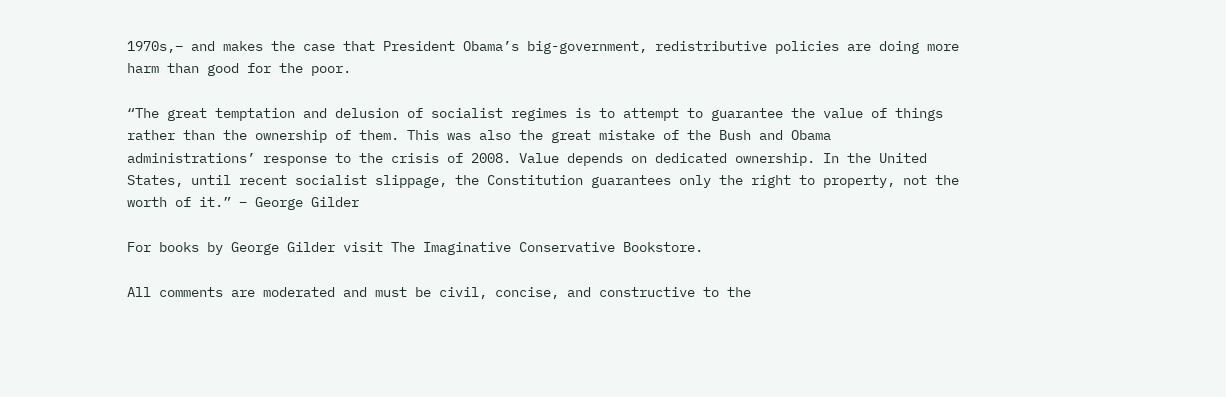1970s,– and makes the case that President Obama’s big-government, redistributive policies are doing more harm than good for the poor.

“The great temptation and delusion of socialist regimes is to attempt to guarantee the value of things rather than the ownership of them. This was also the great mistake of the Bush and Obama administrations’ response to the crisis of 2008. Value depends on dedicated ownership. In the United States, until recent socialist slippage, the Constitution guarantees only the right to property, not the worth of it.” – George Gilder

For books by George Gilder visit The Imaginative Conservative Bookstore.

All comments are moderated and must be civil, concise, and constructive to the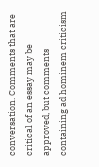conversation. Comments that are critical of an essay may be approved, but comments containing ad hominem criticism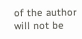of the author will not be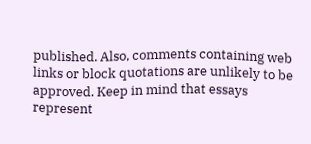published. Also, comments containing web links or block quotations are unlikely to be approved. Keep in mind that essays represent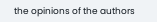the opinions of the authors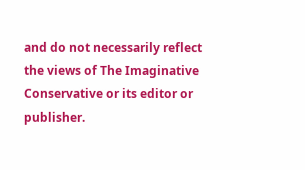and do not necessarily reflect the views of The Imaginative Conservative or its editor or publisher.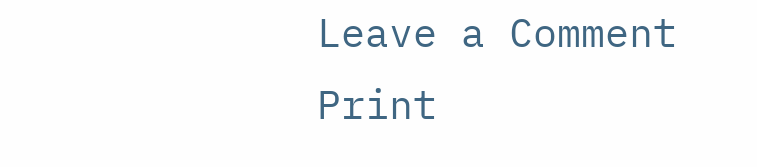Leave a Comment
Print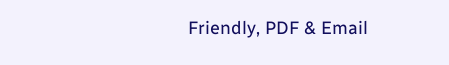Friendly, PDF & Email